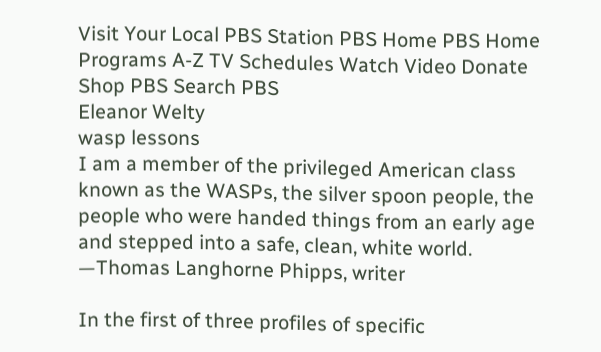Visit Your Local PBS Station PBS Home PBS Home Programs A-Z TV Schedules Watch Video Donate Shop PBS Search PBS
Eleanor Welty
wasp lessons
I am a member of the privileged American class known as the WASPs, the silver spoon people, the people who were handed things from an early age and stepped into a safe, clean, white world.
—Thomas Langhorne Phipps, writer

In the first of three profiles of specific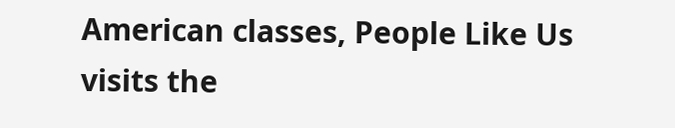American classes, People Like Us visits the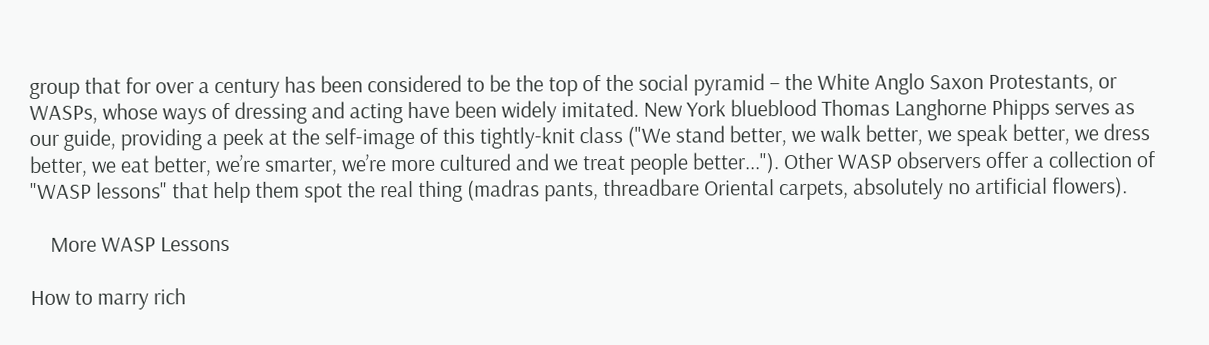group that for over a century has been considered to be the top of the social pyramid – the White Anglo Saxon Protestants, or WASPs, whose ways of dressing and acting have been widely imitated. New York blueblood Thomas Langhorne Phipps serves as our guide, providing a peek at the self-image of this tightly-knit class ("We stand better, we walk better, we speak better, we dress better, we eat better, we’re smarter, we’re more cultured and we treat people better..."). Other WASP observers offer a collection of "WASP lessons" that help them spot the real thing (madras pants, threadbare Oriental carpets, absolutely no artificial flowers).

    More WASP Lessons

How to marry rich